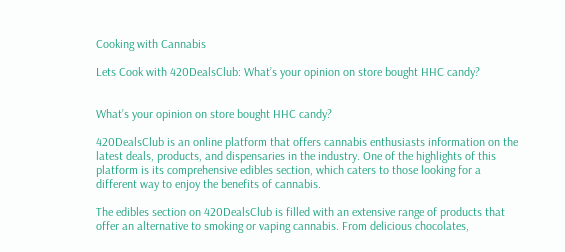Cooking with Cannabis

Lets Cook with 420DealsClub: What’s your opinion on store bought HHC candy?


What’s your opinion on store bought HHC candy?

420DealsClub is an online platform that offers cannabis enthusiasts information on the latest deals, products, and dispensaries in the industry. One of the highlights of this platform is its comprehensive edibles section, which caters to those looking for a different way to enjoy the benefits of cannabis.

The edibles section on 420DealsClub is filled with an extensive range of products that offer an alternative to smoking or vaping cannabis. From delicious chocolates,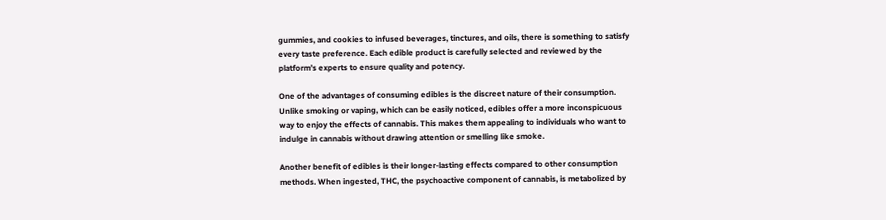gummies, and cookies to infused beverages, tinctures, and oils, there is something to satisfy every taste preference. Each edible product is carefully selected and reviewed by the platform’s experts to ensure quality and potency.

One of the advantages of consuming edibles is the discreet nature of their consumption. Unlike smoking or vaping, which can be easily noticed, edibles offer a more inconspicuous way to enjoy the effects of cannabis. This makes them appealing to individuals who want to indulge in cannabis without drawing attention or smelling like smoke.

Another benefit of edibles is their longer-lasting effects compared to other consumption methods. When ingested, THC, the psychoactive component of cannabis, is metabolized by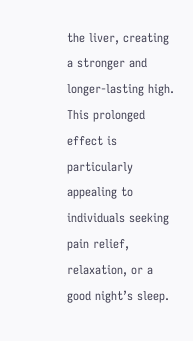the liver, creating a stronger and longer-lasting high. This prolonged effect is particularly appealing to individuals seeking pain relief, relaxation, or a good night’s sleep.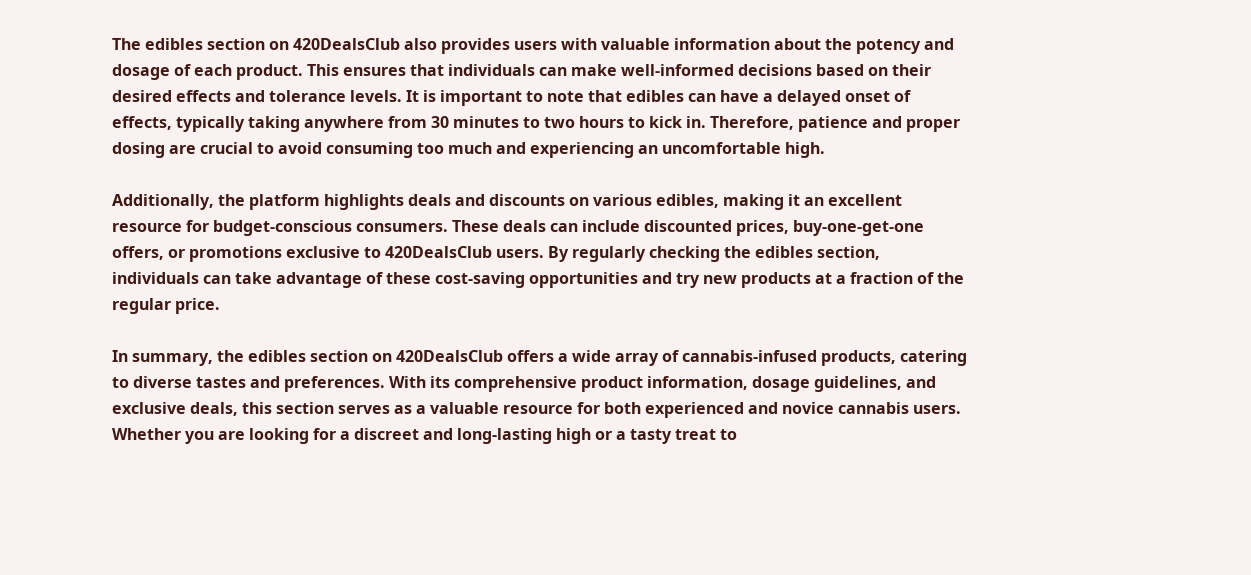The edibles section on 420DealsClub also provides users with valuable information about the potency and dosage of each product. This ensures that individuals can make well-informed decisions based on their desired effects and tolerance levels. It is important to note that edibles can have a delayed onset of effects, typically taking anywhere from 30 minutes to two hours to kick in. Therefore, patience and proper dosing are crucial to avoid consuming too much and experiencing an uncomfortable high.

Additionally, the platform highlights deals and discounts on various edibles, making it an excellent resource for budget-conscious consumers. These deals can include discounted prices, buy-one-get-one offers, or promotions exclusive to 420DealsClub users. By regularly checking the edibles section, individuals can take advantage of these cost-saving opportunities and try new products at a fraction of the regular price.

In summary, the edibles section on 420DealsClub offers a wide array of cannabis-infused products, catering to diverse tastes and preferences. With its comprehensive product information, dosage guidelines, and exclusive deals, this section serves as a valuable resource for both experienced and novice cannabis users. Whether you are looking for a discreet and long-lasting high or a tasty treat to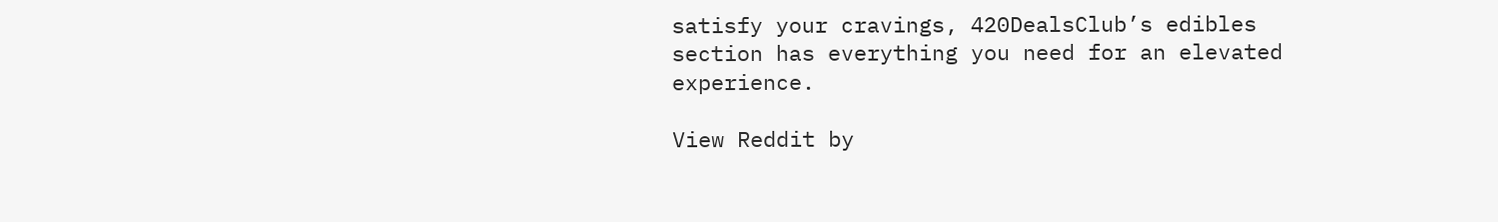satisfy your cravings, 420DealsClub’s edibles section has everything you need for an elevated experience.

View Reddit by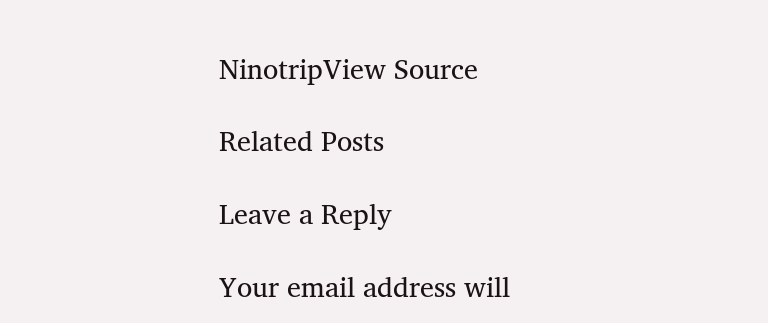NinotripView Source

Related Posts

Leave a Reply

Your email address will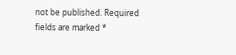not be published. Required fields are marked *